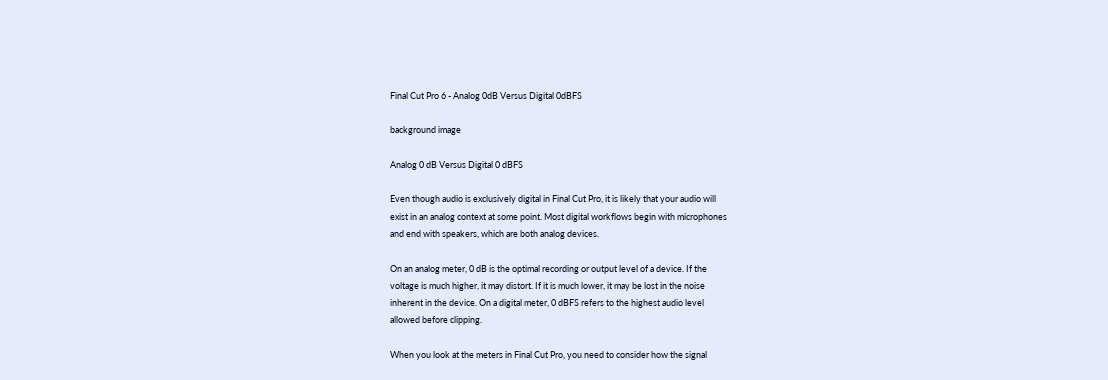Final Cut Pro 6 - Analog 0dB Versus Digital 0dBFS

background image

Analog 0 dB Versus Digital 0 dBFS

Even though audio is exclusively digital in Final Cut Pro, it is likely that your audio will
exist in an analog context at some point. Most digital workflows begin with microphones
and end with speakers, which are both analog devices.

On an analog meter, 0 dB is the optimal recording or output level of a device. If the
voltage is much higher, it may distort. If it is much lower, it may be lost in the noise
inherent in the device. On a digital meter, 0 dBFS refers to the highest audio level
allowed before clipping.

When you look at the meters in Final Cut Pro, you need to consider how the signal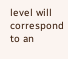level will correspond to an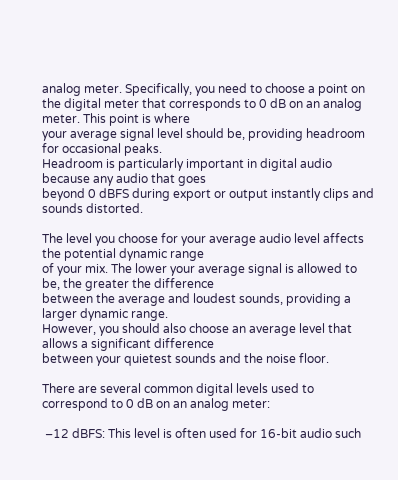analog meter. Specifically, you need to choose a point on
the digital meter that corresponds to 0 dB on an analog meter. This point is where
your average signal level should be, providing headroom for occasional peaks.
Headroom is particularly important in digital audio because any audio that goes
beyond 0 dBFS during export or output instantly clips and sounds distorted.

The level you choose for your average audio level affects the potential dynamic range
of your mix. The lower your average signal is allowed to be, the greater the difference
between the average and loudest sounds, providing a larger dynamic range.
However, you should also choose an average level that allows a significant difference
between your quietest sounds and the noise floor.

There are several common digital levels used to correspond to 0 dB on an analog meter:

 –12 dBFS: This level is often used for 16-bit audio such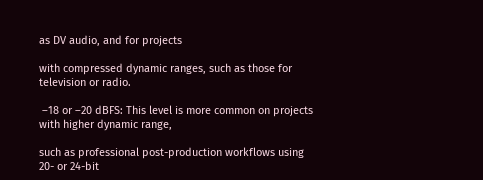as DV audio, and for projects

with compressed dynamic ranges, such as those for television or radio.

 –18 or –20 dBFS: This level is more common on projects with higher dynamic range,

such as professional post-production workflows using 20- or 24-bit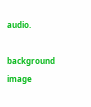audio.

background image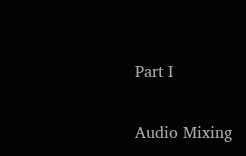Part I

Audio Mixing